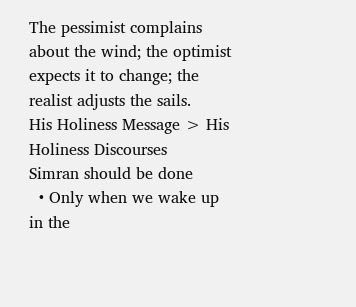The pessimist complains about the wind; the optimist expects it to change; the realist adjusts the sails.
His Holiness Message > His Holiness Discourses
Simran should be done
  • Only when we wake up in the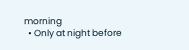morning
  • Only at night before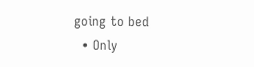going to bed
  • Only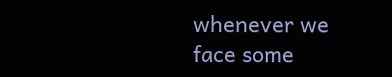whenever we face some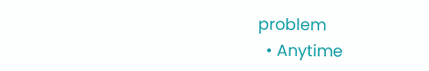problem
  • Anytime